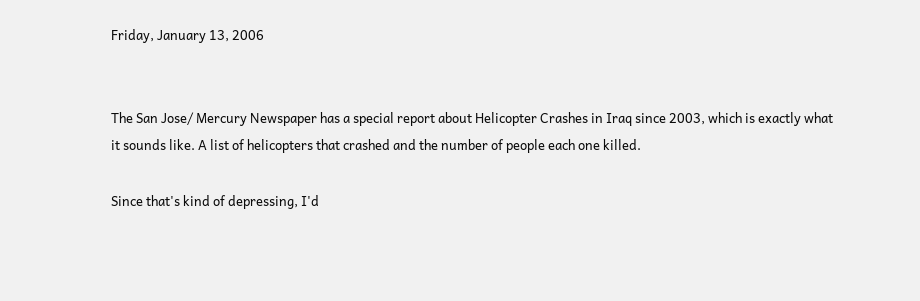Friday, January 13, 2006


The San Jose/ Mercury Newspaper has a special report about Helicopter Crashes in Iraq since 2003, which is exactly what it sounds like. A list of helicopters that crashed and the number of people each one killed.

Since that's kind of depressing, I'd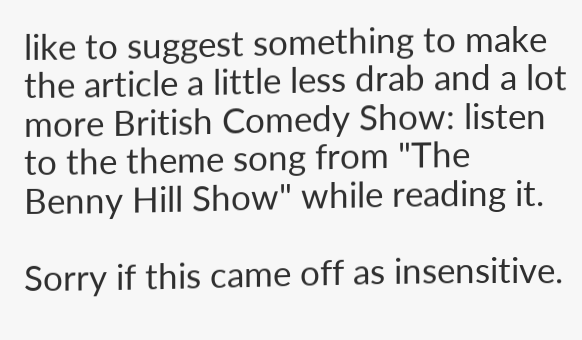like to suggest something to make the article a little less drab and a lot more British Comedy Show: listen to the theme song from "The Benny Hill Show" while reading it.

Sorry if this came off as insensitive.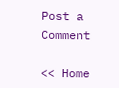Post a Comment

<< Home